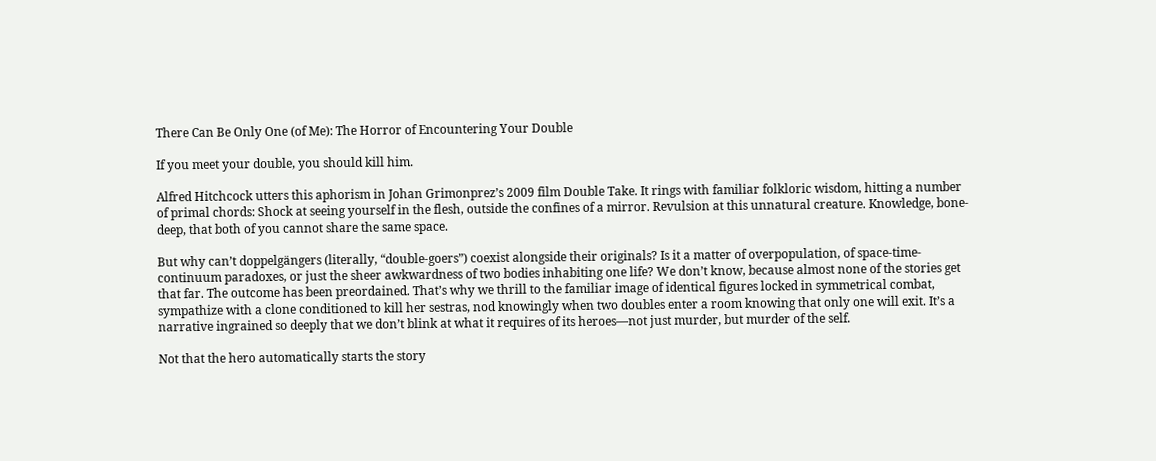There Can Be Only One (of Me): The Horror of Encountering Your Double

If you meet your double, you should kill him.

Alfred Hitchcock utters this aphorism in Johan Grimonprez’s 2009 film Double Take. It rings with familiar folkloric wisdom, hitting a number of primal chords: Shock at seeing yourself in the flesh, outside the confines of a mirror. Revulsion at this unnatural creature. Knowledge, bone-deep, that both of you cannot share the same space.

But why can’t doppelgängers (literally, “double-goers”) coexist alongside their originals? Is it a matter of overpopulation, of space-time-continuum paradoxes, or just the sheer awkwardness of two bodies inhabiting one life? We don’t know, because almost none of the stories get that far. The outcome has been preordained. That’s why we thrill to the familiar image of identical figures locked in symmetrical combat, sympathize with a clone conditioned to kill her sestras, nod knowingly when two doubles enter a room knowing that only one will exit. It’s a narrative ingrained so deeply that we don’t blink at what it requires of its heroes—not just murder, but murder of the self.

Not that the hero automatically starts the story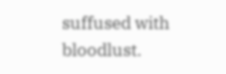suffused with bloodlust.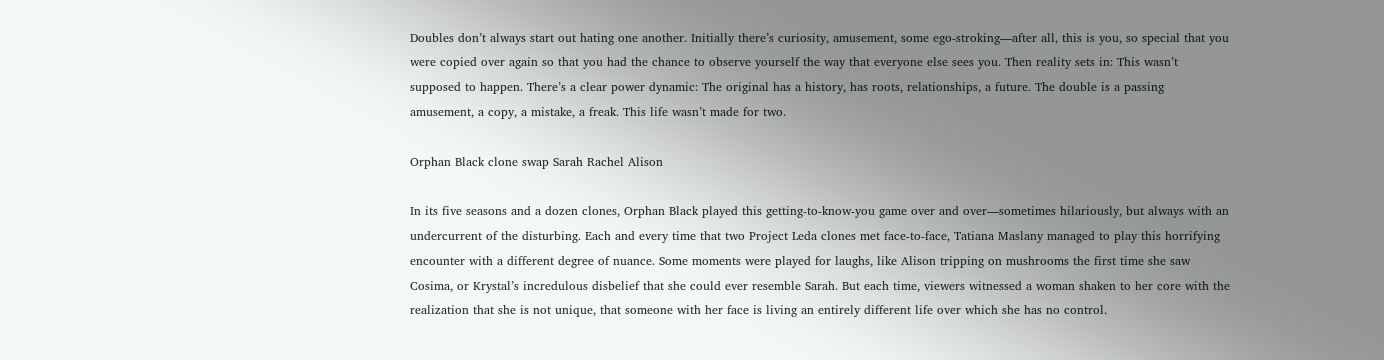Doubles don’t always start out hating one another. Initially there’s curiosity, amusement, some ego-stroking—after all, this is you, so special that you were copied over again so that you had the chance to observe yourself the way that everyone else sees you. Then reality sets in: This wasn’t supposed to happen. There’s a clear power dynamic: The original has a history, has roots, relationships, a future. The double is a passing amusement, a copy, a mistake, a freak. This life wasn’t made for two.

Orphan Black clone swap Sarah Rachel Alison

In its five seasons and a dozen clones, Orphan Black played this getting-to-know-you game over and over—sometimes hilariously, but always with an undercurrent of the disturbing. Each and every time that two Project Leda clones met face-to-face, Tatiana Maslany managed to play this horrifying encounter with a different degree of nuance. Some moments were played for laughs, like Alison tripping on mushrooms the first time she saw Cosima, or Krystal’s incredulous disbelief that she could ever resemble Sarah. But each time, viewers witnessed a woman shaken to her core with the realization that she is not unique, that someone with her face is living an entirely different life over which she has no control.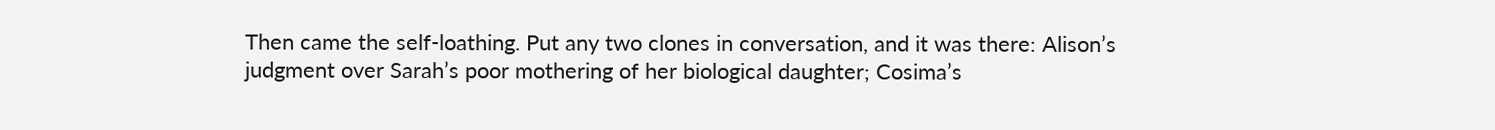Then came the self-loathing. Put any two clones in conversation, and it was there: Alison’s judgment over Sarah’s poor mothering of her biological daughter; Cosima’s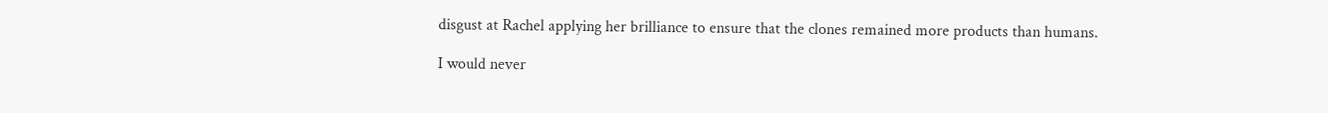disgust at Rachel applying her brilliance to ensure that the clones remained more products than humans.

I would never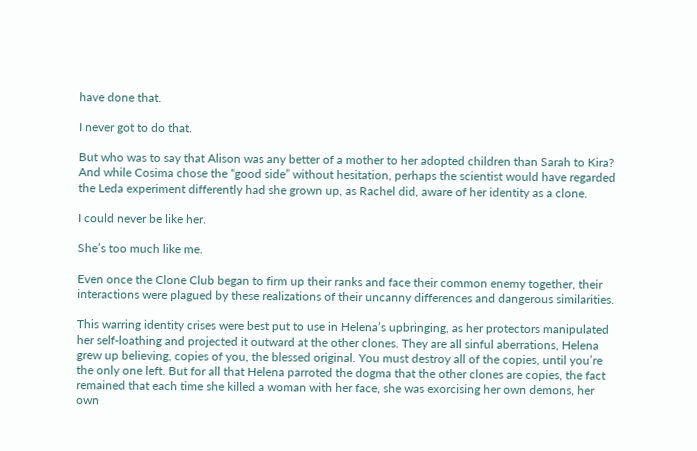have done that.

I never got to do that.

But who was to say that Alison was any better of a mother to her adopted children than Sarah to Kira? And while Cosima chose the “good side” without hesitation, perhaps the scientist would have regarded the Leda experiment differently had she grown up, as Rachel did, aware of her identity as a clone.

I could never be like her.

She’s too much like me.

Even once the Clone Club began to firm up their ranks and face their common enemy together, their interactions were plagued by these realizations of their uncanny differences and dangerous similarities.

This warring identity crises were best put to use in Helena’s upbringing, as her protectors manipulated her self-loathing and projected it outward at the other clones. They are all sinful aberrations, Helena grew up believing, copies of you, the blessed original. You must destroy all of the copies, until you’re the only one left. But for all that Helena parroted the dogma that the other clones are copies, the fact remained that each time she killed a woman with her face, she was exorcising her own demons, her own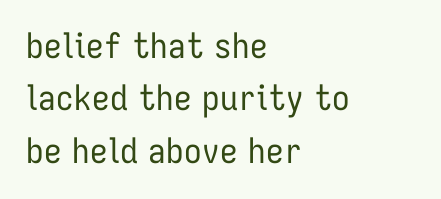belief that she lacked the purity to be held above her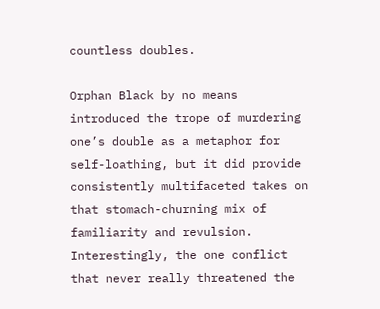countless doubles.

Orphan Black by no means introduced the trope of murdering one’s double as a metaphor for self-loathing, but it did provide consistently multifaceted takes on that stomach-churning mix of familiarity and revulsion. Interestingly, the one conflict that never really threatened the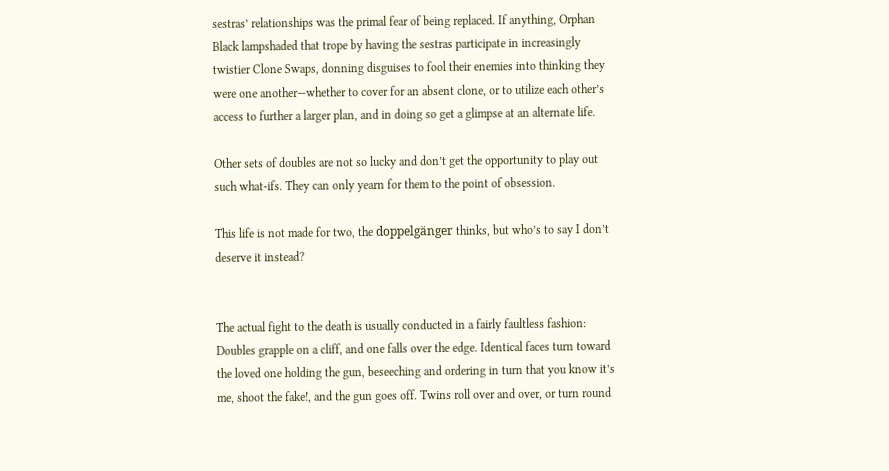sestras’ relationships was the primal fear of being replaced. If anything, Orphan Black lampshaded that trope by having the sestras participate in increasingly twistier Clone Swaps, donning disguises to fool their enemies into thinking they were one another—whether to cover for an absent clone, or to utilize each other’s access to further a larger plan, and in doing so get a glimpse at an alternate life.

Other sets of doubles are not so lucky and don’t get the opportunity to play out such what-ifs. They can only yearn for them to the point of obsession.

This life is not made for two, the doppelgänger thinks, but who’s to say I don’t deserve it instead?


The actual fight to the death is usually conducted in a fairly faultless fashion: Doubles grapple on a cliff, and one falls over the edge. Identical faces turn toward the loved one holding the gun, beseeching and ordering in turn that you know it’s me, shoot the fake!, and the gun goes off. Twins roll over and over, or turn round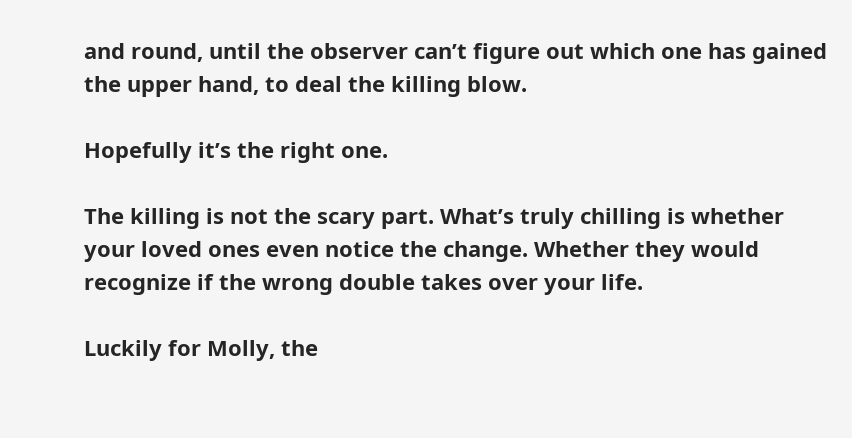and round, until the observer can’t figure out which one has gained the upper hand, to deal the killing blow.

Hopefully it’s the right one.

The killing is not the scary part. What’s truly chilling is whether your loved ones even notice the change. Whether they would recognize if the wrong double takes over your life.

Luckily for Molly, the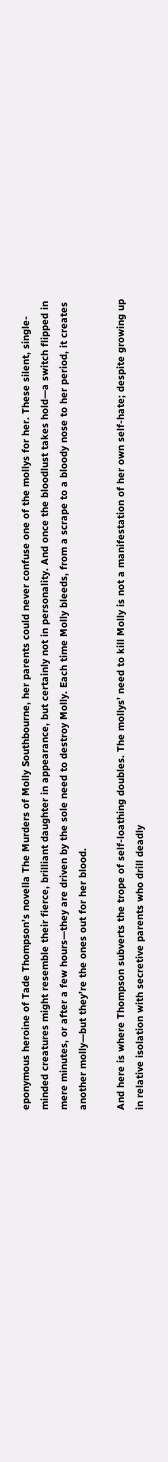eponymous heroine of Tade Thompson’s novella The Murders of Molly Southbourne, her parents could never confuse one of the mollys for her. These silent, single-minded creatures might resemble their fierce, brilliant daughter in appearance, but certainly not in personality. And once the bloodlust takes hold—a switch flipped in mere minutes, or after a few hours—they are driven by the sole need to destroy Molly. Each time Molly bleeds, from a scrape to a bloody nose to her period, it creates another molly—but they’re the ones out for her blood.

And here is where Thompson subverts the trope of self-loathing doubles. The mollys’ need to kill Molly is not a manifestation of her own self-hate; despite growing up in relative isolation with secretive parents who drill deadly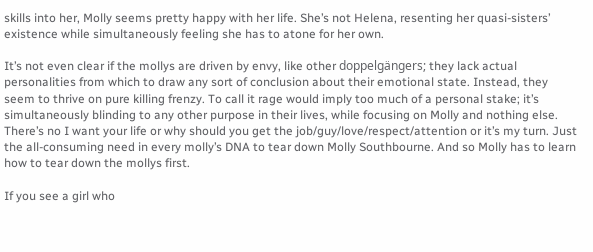skills into her, Molly seems pretty happy with her life. She’s not Helena, resenting her quasi-sisters’ existence while simultaneously feeling she has to atone for her own.

It’s not even clear if the mollys are driven by envy, like other doppelgängers; they lack actual personalities from which to draw any sort of conclusion about their emotional state. Instead, they seem to thrive on pure killing frenzy. To call it rage would imply too much of a personal stake; it’s simultaneously blinding to any other purpose in their lives, while focusing on Molly and nothing else. There’s no I want your life or why should you get the job/guy/love/respect/attention or it’s my turn. Just the all-consuming need in every molly’s DNA to tear down Molly Southbourne. And so Molly has to learn how to tear down the mollys first.

If you see a girl who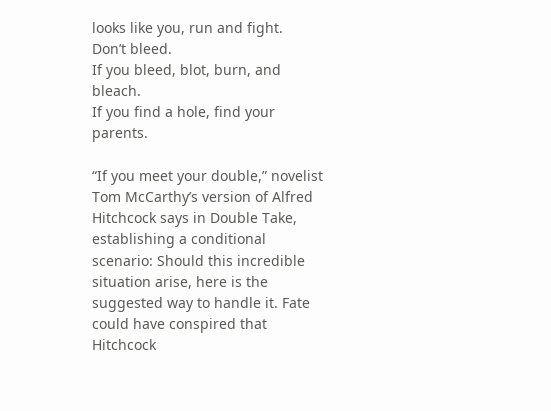looks like you, run and fight.
Don’t bleed.
If you bleed, blot, burn, and bleach.
If you find a hole, find your parents.

“If you meet your double,” novelist Tom McCarthy’s version of Alfred Hitchcock says in Double Take, establishing a conditional scenario: Should this incredible situation arise, here is the suggested way to handle it. Fate could have conspired that Hitchcock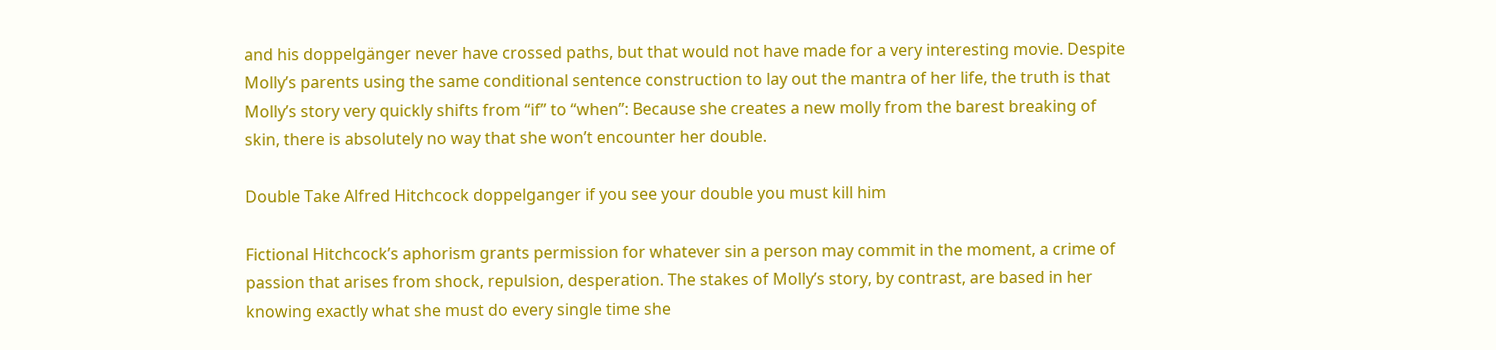and his doppelgänger never have crossed paths, but that would not have made for a very interesting movie. Despite Molly’s parents using the same conditional sentence construction to lay out the mantra of her life, the truth is that Molly’s story very quickly shifts from “if” to “when”: Because she creates a new molly from the barest breaking of skin, there is absolutely no way that she won’t encounter her double.

Double Take Alfred Hitchcock doppelganger if you see your double you must kill him

Fictional Hitchcock’s aphorism grants permission for whatever sin a person may commit in the moment, a crime of passion that arises from shock, repulsion, desperation. The stakes of Molly’s story, by contrast, are based in her knowing exactly what she must do every single time she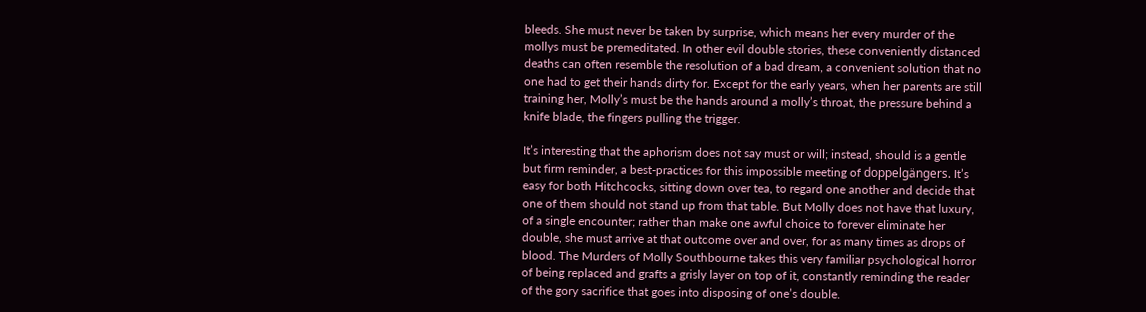bleeds. She must never be taken by surprise, which means her every murder of the mollys must be premeditated. In other evil double stories, these conveniently distanced deaths can often resemble the resolution of a bad dream, a convenient solution that no one had to get their hands dirty for. Except for the early years, when her parents are still training her, Molly’s must be the hands around a molly’s throat, the pressure behind a knife blade, the fingers pulling the trigger.

It’s interesting that the aphorism does not say must or will; instead, should is a gentle but firm reminder, a best-practices for this impossible meeting of doppelgängers. It’s easy for both Hitchcocks, sitting down over tea, to regard one another and decide that one of them should not stand up from that table. But Molly does not have that luxury, of a single encounter; rather than make one awful choice to forever eliminate her double, she must arrive at that outcome over and over, for as many times as drops of blood. The Murders of Molly Southbourne takes this very familiar psychological horror of being replaced and grafts a grisly layer on top of it, constantly reminding the reader of the gory sacrifice that goes into disposing of one’s double.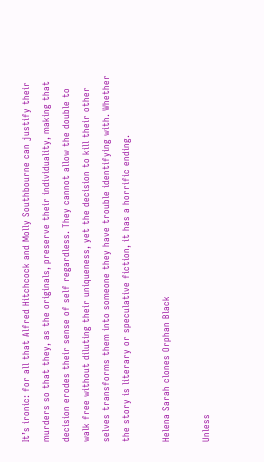It’s ironic: for all that Alfred Hitchcock and Molly Southbourne can justify their murders so that they, as the originals, preserve their individuality, making that decision erodes their sense of self regardless. They cannot allow the double to walk free without diluting their uniqueness, yet the decision to kill their other selves transforms them into someone they have trouble identifying with. Whether the story is literary or speculative fiction, it has a horrific ending.

Helena Sarah clones Orphan Black

Unless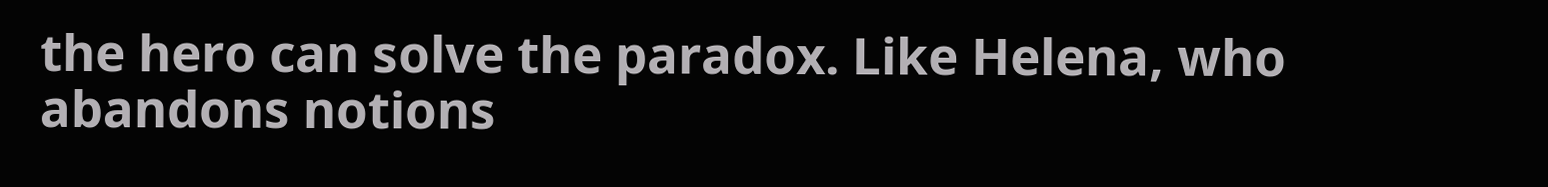the hero can solve the paradox. Like Helena, who abandons notions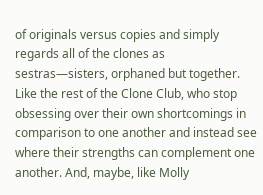of originals versus copies and simply regards all of the clones as sestras—sisters, orphaned but together. Like the rest of the Clone Club, who stop obsessing over their own shortcomings in comparison to one another and instead see where their strengths can complement one another. And, maybe, like Molly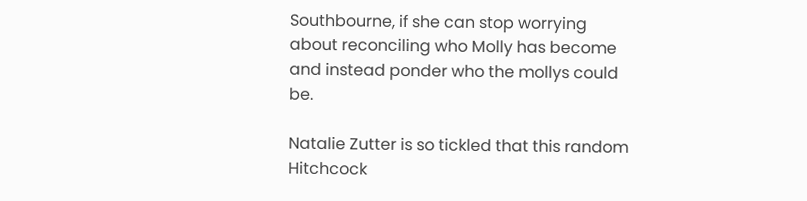Southbourne, if she can stop worrying about reconciling who Molly has become and instead ponder who the mollys could be.

Natalie Zutter is so tickled that this random Hitchcock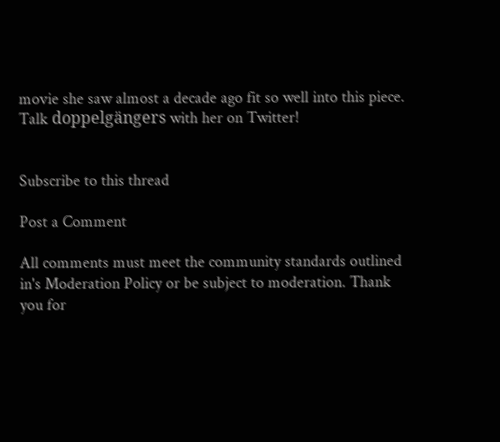movie she saw almost a decade ago fit so well into this piece. Talk doppelgängers with her on Twitter!


Subscribe to this thread

Post a Comment

All comments must meet the community standards outlined in's Moderation Policy or be subject to moderation. Thank you for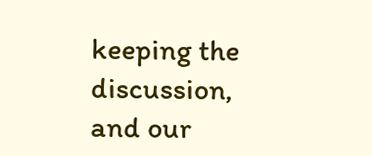keeping the discussion, and our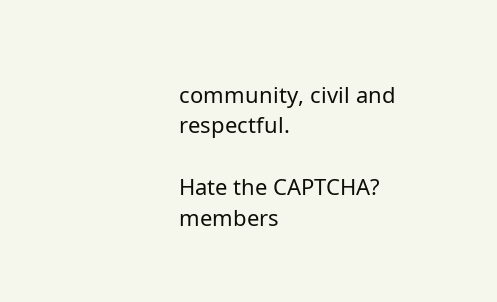community, civil and respectful.

Hate the CAPTCHA? members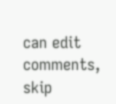can edit comments, skip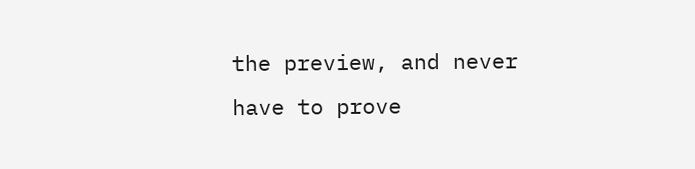the preview, and never have to prove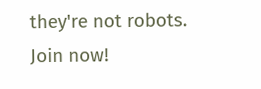they're not robots. Join now!